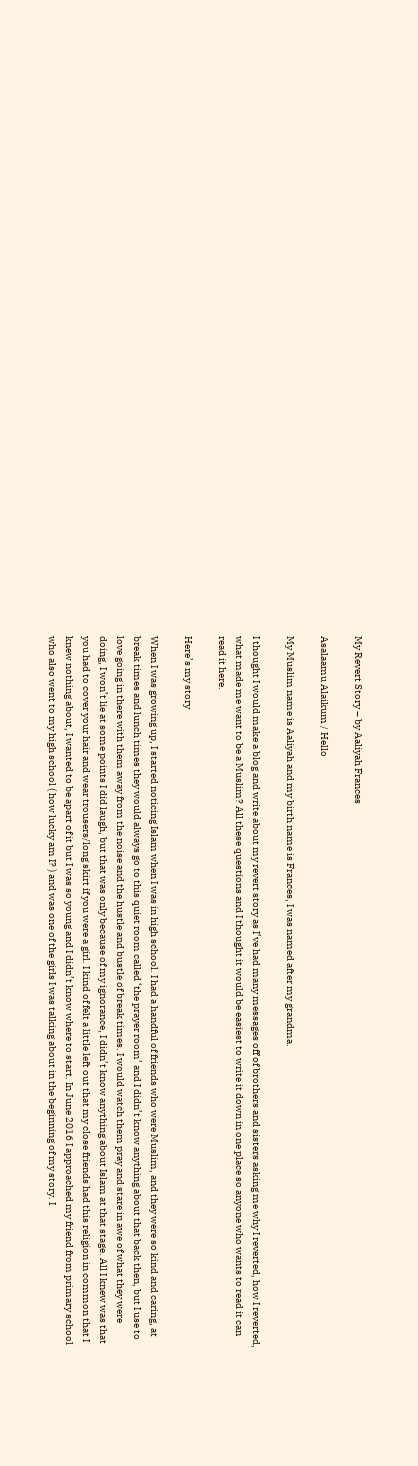My Revert Story – by Aaliyah Frances

Asalaamu Alaikum / Hello

My Muslim name is Aaliyah and my birth name is Frances, I was named after my grandma.

I thought I would make a blog and write about my revert story as I’ve had many messages off of brothers and sisters asking me why I reverted, how I reverted, what made me want to be a Muslim? All these questions and I thought it would be easiest to write it down in one place so anyone who wants to read it can read it here.

Here’s my story

When I was growing up, I started noticing Islam when I was in high school. I had a handful of friends who were Muslim, and they were so kind and caring, at break times and lunch times they would always go to this quiet room called ‘the prayer room’ and I didn’t know anything about that back then, but I use to love going in there with them away from the noise and the hustle and bustle of break times. I would watch them pray and stare in awe of what they were doing, I won’t lie at some points I did laugh, but that was only because of my ignorance, I didn’t know anything about Islam at that stage. All I knew was that you had to cover your hair and wear trousers/long skirt if you were a girl. I kind of felt a little left out that my close friends had this religion in common that I knew nothing about, I wanted to be apart of it but I was so young and I didn’t know where to start. In June 2016 I approached my friend from primary school who also went to my high school ( how lucky am I? ) and was one of the girls I was talking about in the beginning of my story. I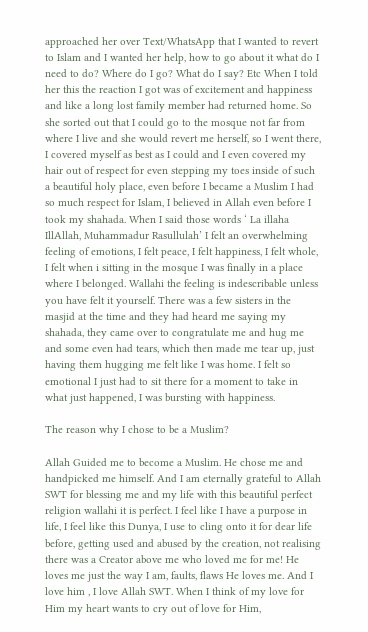approached her over Text/WhatsApp that I wanted to revert to Islam and I wanted her help, how to go about it what do I need to do? Where do I go? What do I say? Etc When I told her this the reaction I got was of excitement and happiness and like a long lost family member had returned home. So she sorted out that I could go to the mosque not far from where I live and she would revert me herself, so I went there, I covered myself as best as I could and I even covered my hair out of respect for even stepping my toes inside of such a beautiful holy place, even before I became a Muslim I had so much respect for Islam, I believed in Allah even before I took my shahada. When I said those words ‘ La illaha IllAllah, Muhammadur Rasullulah’ I felt an overwhelming feeling of emotions, I felt peace, I felt happiness, I felt whole, I felt when i sitting in the mosque I was finally in a place where I belonged. Wallahi the feeling is indescribable unless you have felt it yourself. There was a few sisters in the masjid at the time and they had heard me saying my shahada, they came over to congratulate me and hug me and some even had tears, which then made me tear up, just having them hugging me felt like I was home. I felt so emotional I just had to sit there for a moment to take in what just happened, I was bursting with happiness.

The reason why I chose to be a Muslim?

Allah Guided me to become a Muslim. He chose me and handpicked me himself. And I am eternally grateful to Allah SWT for blessing me and my life with this beautiful perfect religion wallahi it is perfect. I feel like I have a purpose in life, I feel like this Dunya, I use to cling onto it for dear life before, getting used and abused by the creation, not realising there was a Creator above me who loved me for me! He loves me just the way I am, faults, flaws He loves me. And I love him , I love Allah SWT. When I think of my love for Him my heart wants to cry out of love for Him,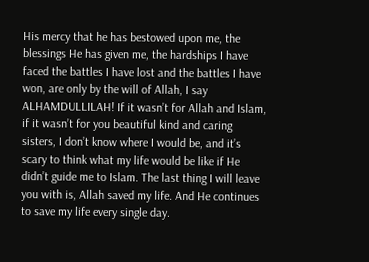His mercy that he has bestowed upon me, the blessings He has given me, the hardships I have faced the battles I have lost and the battles I have won, are only by the will of Allah, I say ALHAMDULLILAH! If it wasn’t for Allah and Islam, if it wasn’t for you beautiful kind and caring sisters, I don’t know where I would be, and it’s scary to think what my life would be like if He didn’t guide me to Islam. The last thing I will leave you with is, Allah saved my life. And He continues to save my life every single day.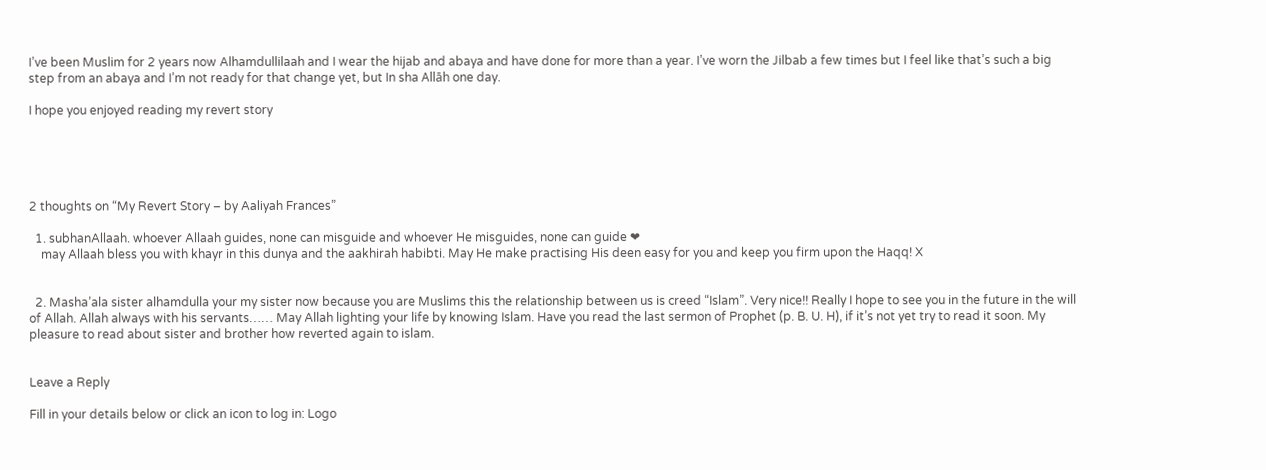I’ve been Muslim for 2 years now Alhamdullilaah and I wear the hijab and abaya and have done for more than a year. I’ve worn the Jilbab a few times but I feel like that’s such a big step from an abaya and I’m not ready for that change yet, but In sha Allāh one day.

I hope you enjoyed reading my revert story





2 thoughts on “My Revert Story – by Aaliyah Frances”

  1. subhanAllaah. whoever Allaah guides, none can misguide and whoever He misguides, none can guide ❤
    may Allaah bless you with khayr in this dunya and the aakhirah habibti. May He make practising His deen easy for you and keep you firm upon the Haqq! X


  2. Masha’ala sister alhamdulla your my sister now because you are Muslims this the relationship between us is creed “Islam”. Very nice!! Really I hope to see you in the future in the will of Allah. Allah always with his servants…… May Allah lighting your life by knowing Islam. Have you read the last sermon of Prophet (p. B. U. H), if it’s not yet try to read it soon. My pleasure to read about sister and brother how reverted again to islam.


Leave a Reply

Fill in your details below or click an icon to log in: Logo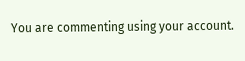You are commenting using your account.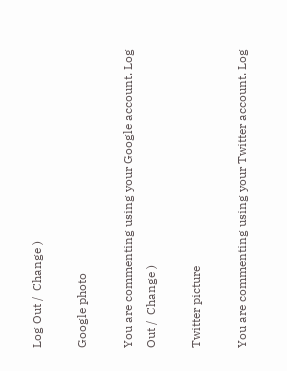Log Out /  Change )

Google photo

You are commenting using your Google account. Log Out /  Change )

Twitter picture

You are commenting using your Twitter account. Log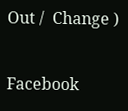Out /  Change )

Facebook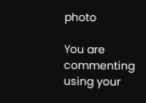photo

You are commenting using your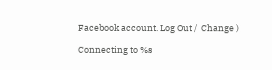Facebook account. Log Out /  Change )

Connecting to %s